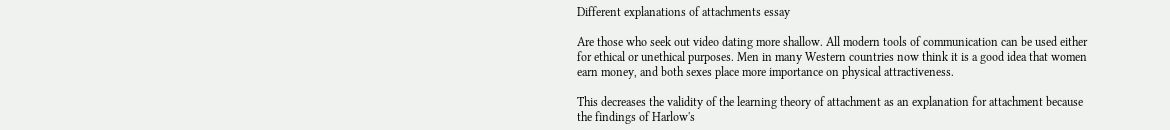Different explanations of attachments essay

Are those who seek out video dating more shallow. All modern tools of communication can be used either for ethical or unethical purposes. Men in many Western countries now think it is a good idea that women earn money, and both sexes place more importance on physical attractiveness.

This decreases the validity of the learning theory of attachment as an explanation for attachment because the findings of Harlow's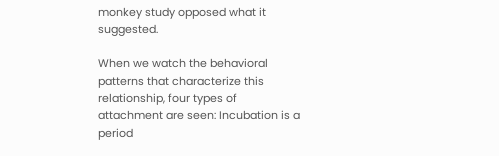monkey study opposed what it suggested.

When we watch the behavioral patterns that characterize this relationship, four types of attachment are seen: Incubation is a period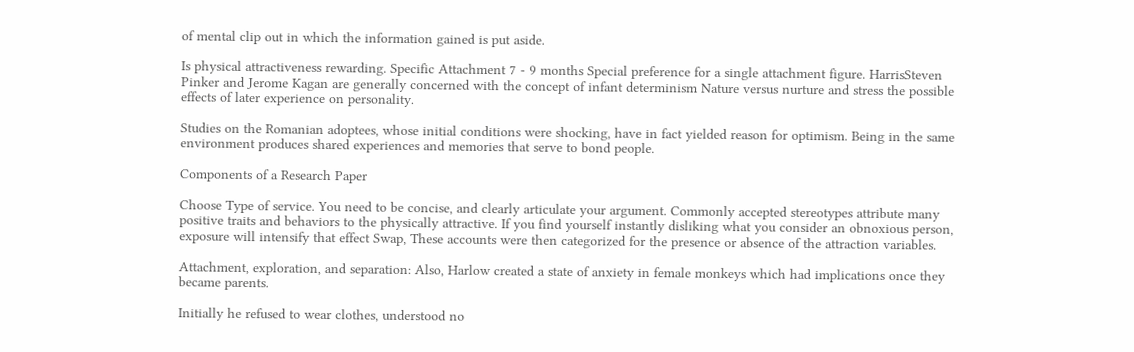of mental clip out in which the information gained is put aside.

Is physical attractiveness rewarding. Specific Attachment 7 - 9 months Special preference for a single attachment figure. HarrisSteven Pinker and Jerome Kagan are generally concerned with the concept of infant determinism Nature versus nurture and stress the possible effects of later experience on personality.

Studies on the Romanian adoptees, whose initial conditions were shocking, have in fact yielded reason for optimism. Being in the same environment produces shared experiences and memories that serve to bond people.

Components of a Research Paper

Choose Type of service. You need to be concise, and clearly articulate your argument. Commonly accepted stereotypes attribute many positive traits and behaviors to the physically attractive. If you find yourself instantly disliking what you consider an obnoxious person, exposure will intensify that effect Swap, These accounts were then categorized for the presence or absence of the attraction variables.

Attachment, exploration, and separation: Also, Harlow created a state of anxiety in female monkeys which had implications once they became parents.

Initially he refused to wear clothes, understood no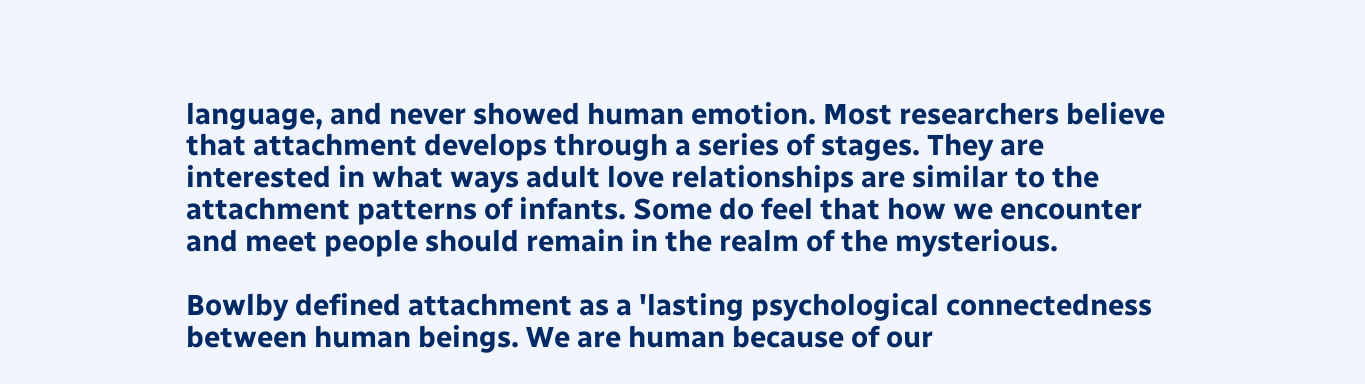language, and never showed human emotion. Most researchers believe that attachment develops through a series of stages. They are interested in what ways adult love relationships are similar to the attachment patterns of infants. Some do feel that how we encounter and meet people should remain in the realm of the mysterious.

Bowlby defined attachment as a 'lasting psychological connectedness between human beings. We are human because of our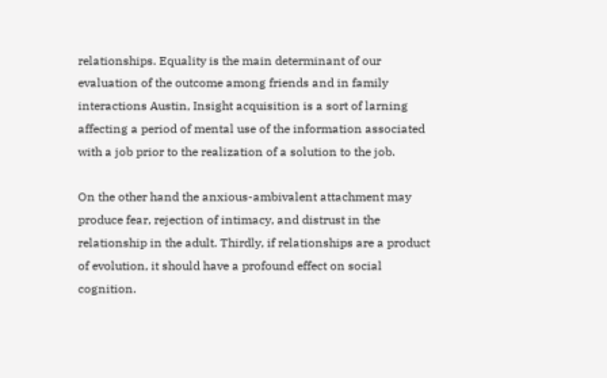relationships. Equality is the main determinant of our evaluation of the outcome among friends and in family interactions Austin, Insight acquisition is a sort of larning affecting a period of mental use of the information associated with a job prior to the realization of a solution to the job.

On the other hand the anxious-ambivalent attachment may produce fear, rejection of intimacy, and distrust in the relationship in the adult. Thirdly, if relationships are a product of evolution, it should have a profound effect on social cognition.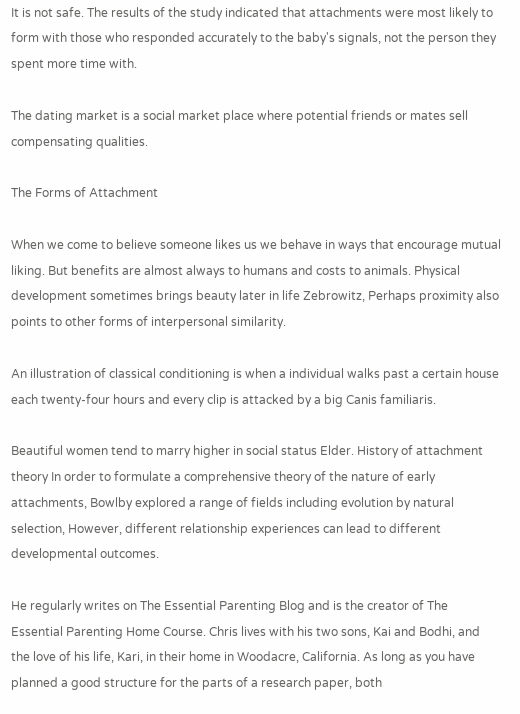It is not safe. The results of the study indicated that attachments were most likely to form with those who responded accurately to the baby's signals, not the person they spent more time with.

The dating market is a social market place where potential friends or mates sell compensating qualities.

The Forms of Attachment

When we come to believe someone likes us we behave in ways that encourage mutual liking. But benefits are almost always to humans and costs to animals. Physical development sometimes brings beauty later in life Zebrowitz, Perhaps proximity also points to other forms of interpersonal similarity.

An illustration of classical conditioning is when a individual walks past a certain house each twenty-four hours and every clip is attacked by a big Canis familiaris.

Beautiful women tend to marry higher in social status Elder. History of attachment theory In order to formulate a comprehensive theory of the nature of early attachments, Bowlby explored a range of fields including evolution by natural selection, However, different relationship experiences can lead to different developmental outcomes.

He regularly writes on The Essential Parenting Blog and is the creator of The Essential Parenting Home Course. Chris lives with his two sons, Kai and Bodhi, and the love of his life, Kari, in their home in Woodacre, California. As long as you have planned a good structure for the parts of a research paper, both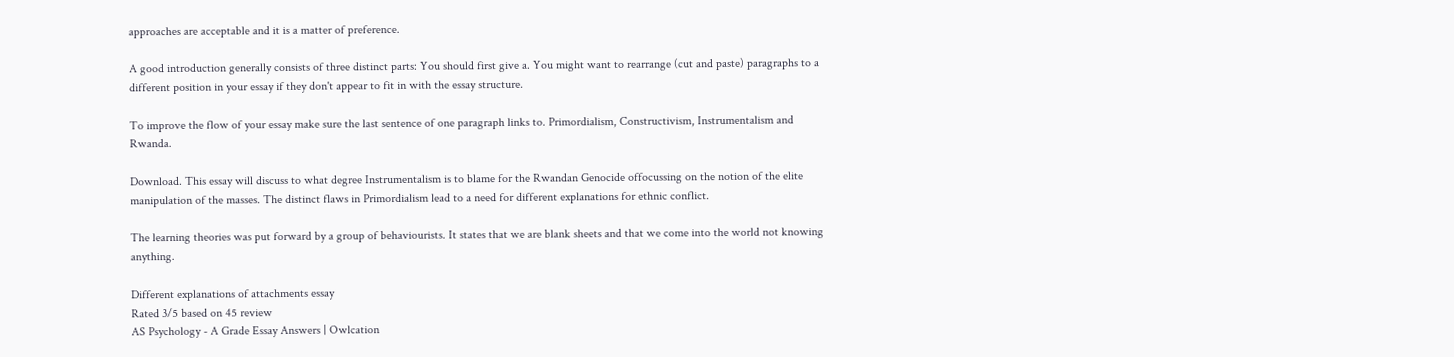approaches are acceptable and it is a matter of preference.

A good introduction generally consists of three distinct parts: You should first give a. You might want to rearrange (cut and paste) paragraphs to a different position in your essay if they don't appear to fit in with the essay structure.

To improve the flow of your essay make sure the last sentence of one paragraph links to. Primordialism, Constructivism, Instrumentalism and Rwanda.

Download. This essay will discuss to what degree Instrumentalism is to blame for the Rwandan Genocide offocussing on the notion of the elite manipulation of the masses. The distinct flaws in Primordialism lead to a need for different explanations for ethnic conflict.

The learning theories was put forward by a group of behaviourists. It states that we are blank sheets and that we come into the world not knowing anything.

Different explanations of attachments essay
Rated 3/5 based on 45 review
AS Psychology - A Grade Essay Answers | Owlcation